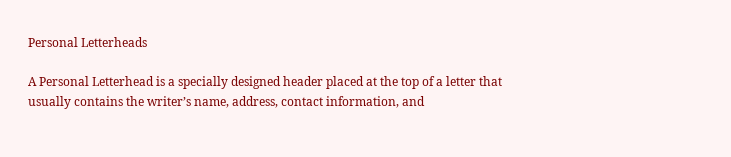Personal Letterheads

A Personal Letterhead is a specially designed header placed at the top of a letter that usually contains the writer’s name, address, contact information, and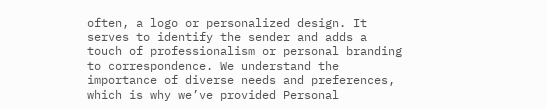often, a logo or personalized design. It serves to identify the sender and adds a touch of professionalism or personal branding to correspondence. We understand the importance of diverse needs and preferences, which is why we’ve provided Personal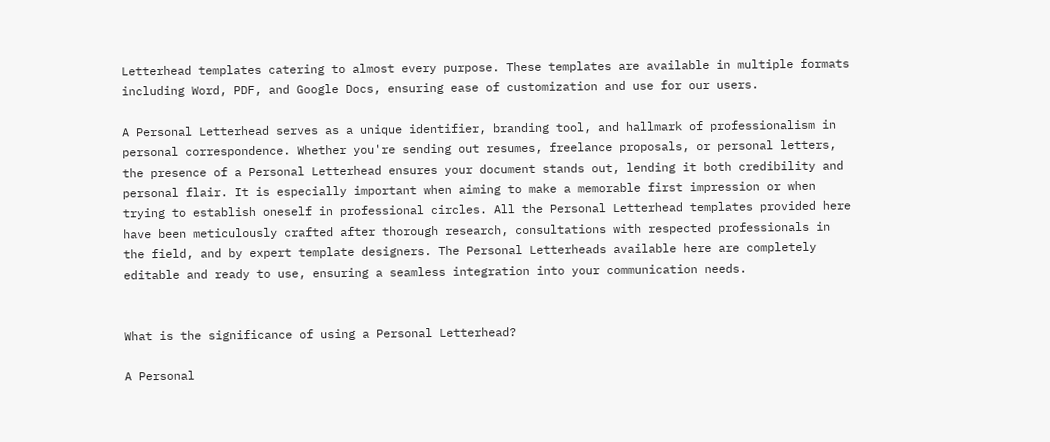Letterhead templates catering to almost every purpose. These templates are available in multiple formats including Word, PDF, and Google Docs, ensuring ease of customization and use for our users.

A Personal Letterhead serves as a unique identifier, branding tool, and hallmark of professionalism in personal correspondence. Whether you're sending out resumes, freelance proposals, or personal letters, the presence of a Personal Letterhead ensures your document stands out, lending it both credibility and personal flair. It is especially important when aiming to make a memorable first impression or when trying to establish oneself in professional circles. All the Personal Letterhead templates provided here have been meticulously crafted after thorough research, consultations with respected professionals in the field, and by expert template designers. The Personal Letterheads available here are completely editable and ready to use, ensuring a seamless integration into your communication needs.


What is the significance of using a Personal Letterhead?

A Personal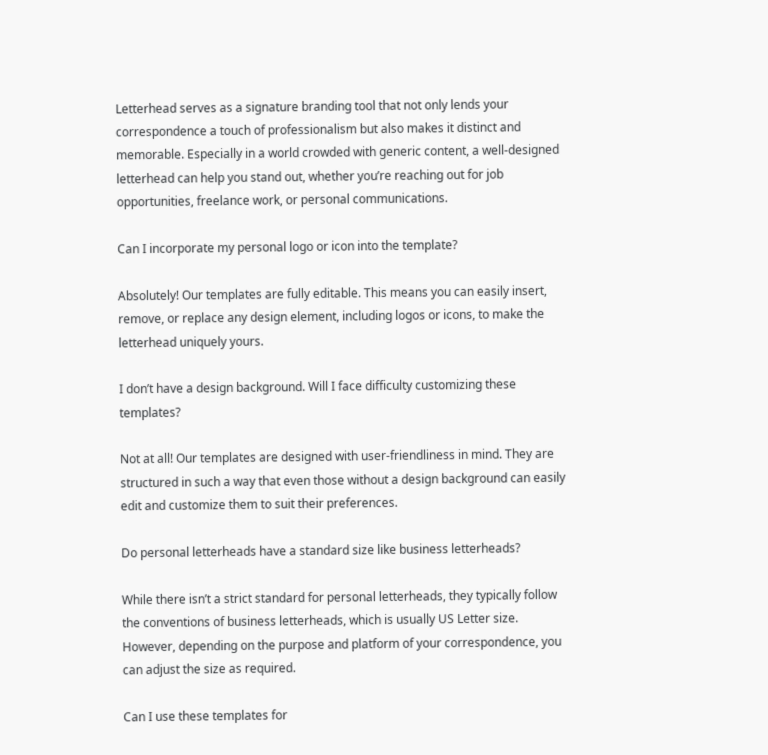Letterhead serves as a signature branding tool that not only lends your correspondence a touch of professionalism but also makes it distinct and memorable. Especially in a world crowded with generic content, a well-designed letterhead can help you stand out, whether you’re reaching out for job opportunities, freelance work, or personal communications.

Can I incorporate my personal logo or icon into the template?

Absolutely! Our templates are fully editable. This means you can easily insert, remove, or replace any design element, including logos or icons, to make the letterhead uniquely yours.

I don’t have a design background. Will I face difficulty customizing these templates?

Not at all! Our templates are designed with user-friendliness in mind. They are structured in such a way that even those without a design background can easily edit and customize them to suit their preferences.

Do personal letterheads have a standard size like business letterheads?

While there isn’t a strict standard for personal letterheads, they typically follow the conventions of business letterheads, which is usually US Letter size. However, depending on the purpose and platform of your correspondence, you can adjust the size as required.

Can I use these templates for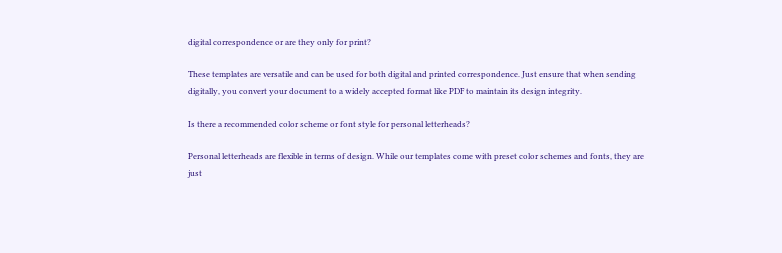digital correspondence or are they only for print?

These templates are versatile and can be used for both digital and printed correspondence. Just ensure that when sending digitally, you convert your document to a widely accepted format like PDF to maintain its design integrity.

Is there a recommended color scheme or font style for personal letterheads?

Personal letterheads are flexible in terms of design. While our templates come with preset color schemes and fonts, they are just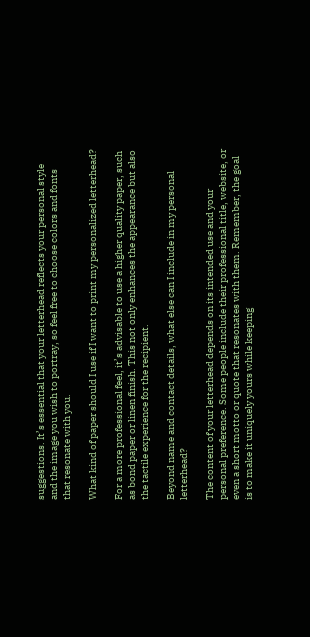suggestions. It’s essential that your letterhead reflects your personal style and the image you wish to portray, so feel free to choose colors and fonts that resonate with you.

What kind of paper should I use if I want to print my personalized letterhead?

For a more professional feel, it’s advisable to use a higher quality paper, such as bond paper or linen finish. This not only enhances the appearance but also the tactile experience for the recipient.

Beyond name and contact details, what else can I include in my personal letterhead?

The content of your letterhead depends on its intended use and your personal preference. Some people include their professional title, website, or even a short motto or quote that resonates with them. Remember, the goal is to make it uniquely yours while keeping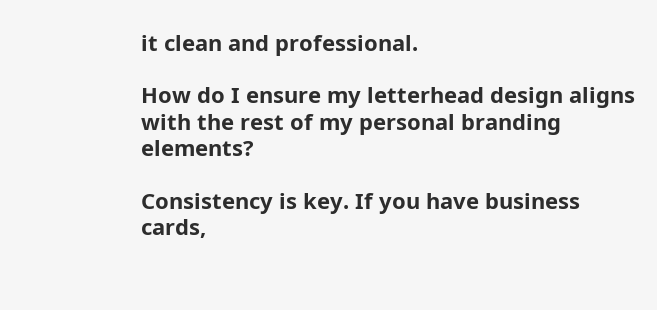it clean and professional.

How do I ensure my letterhead design aligns with the rest of my personal branding elements?

Consistency is key. If you have business cards,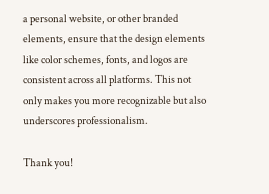a personal website, or other branded elements, ensure that the design elements like color schemes, fonts, and logos are consistent across all platforms. This not only makes you more recognizable but also underscores professionalism.

Thank you!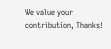We value your contribution, Thanks!